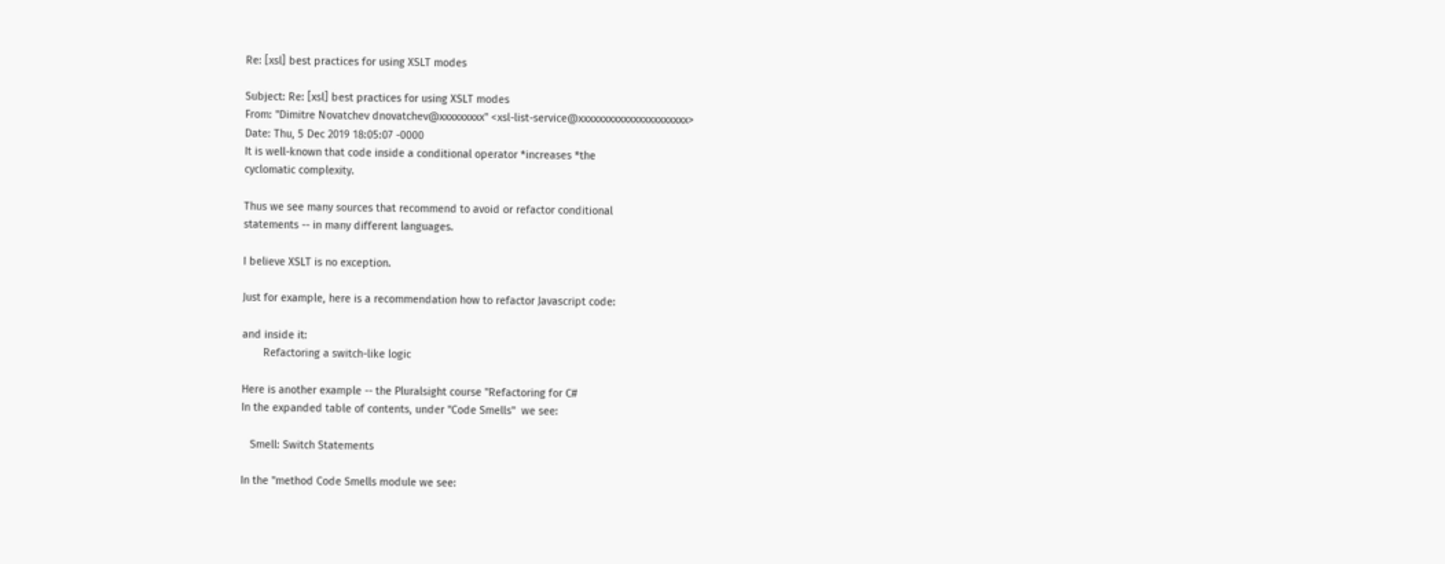Re: [xsl] best practices for using XSLT modes

Subject: Re: [xsl] best practices for using XSLT modes
From: "Dimitre Novatchev dnovatchev@xxxxxxxxx" <xsl-list-service@xxxxxxxxxxxxxxxxxxxxxx>
Date: Thu, 5 Dec 2019 18:05:07 -0000
It is well-known that code inside a conditional operator *increases *the
cyclomatic complexity.

Thus we see many sources that recommend to avoid or refactor conditional
statements -- in many different languages.

I believe XSLT is no exception.

Just for example, here is a recommendation how to refactor Javascript code:

and inside it:
       Refactoring a switch-like logic

Here is another example -- the Pluralsight course "Refactoring for C#
In the expanded table of contents, under "Code Smells"  we see:

   Smell: Switch Statements

In the "method Code Smells module we see: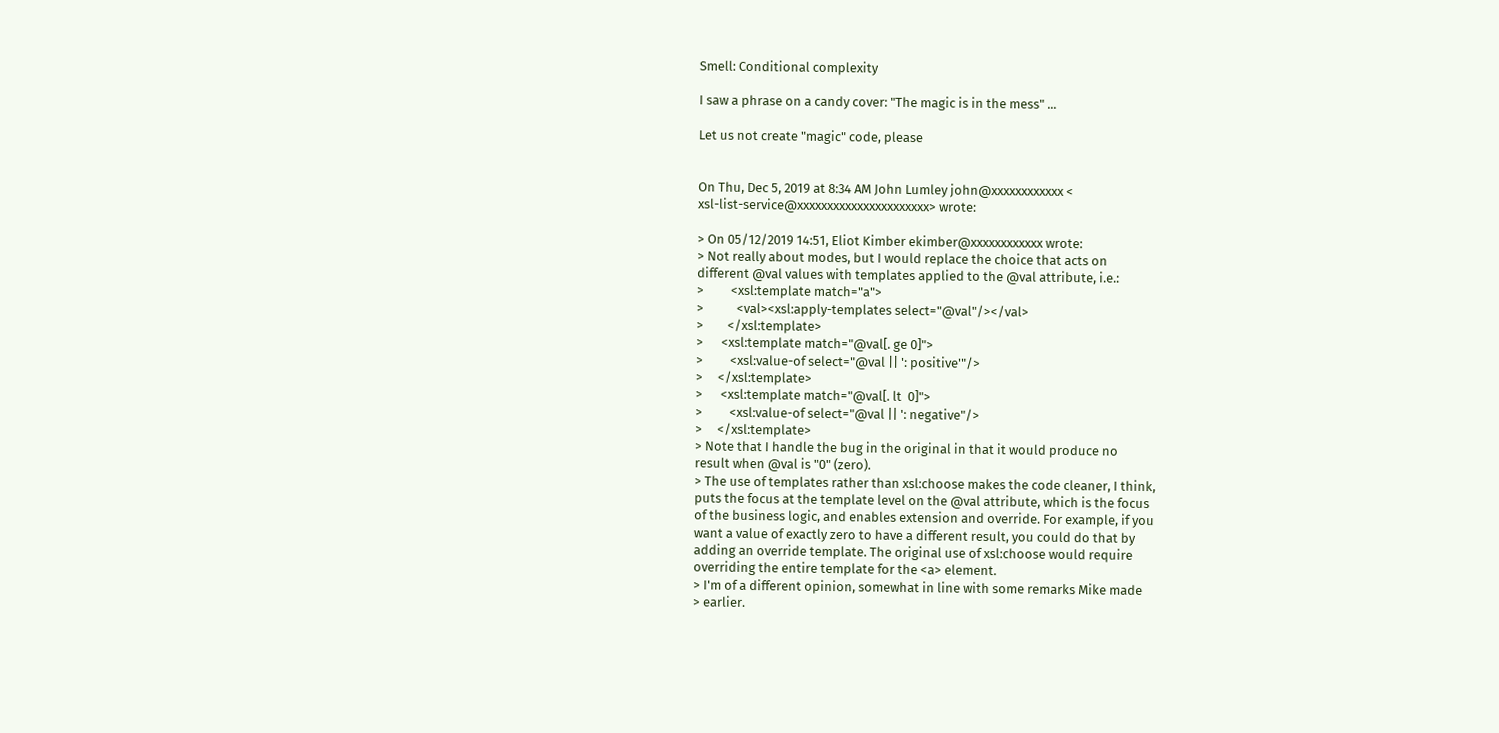Smell: Conditional complexity

I saw a phrase on a candy cover: "The magic is in the mess" ...

Let us not create "magic" code, please


On Thu, Dec 5, 2019 at 8:34 AM John Lumley john@xxxxxxxxxxxx <
xsl-list-service@xxxxxxxxxxxxxxxxxxxxxx> wrote:

> On 05/12/2019 14:51, Eliot Kimber ekimber@xxxxxxxxxxxx wrote:
> Not really about modes, but I would replace the choice that acts on
different @val values with templates applied to the @val attribute, i.e.:
>         <xsl:template match="a">
>           <val><xsl:apply-templates select="@val"/></val>
>        </xsl:template>
>      <xsl:template match="@val[. ge 0]">
>         <xsl:value-of select="@val || ': positive'"/>
>     </xsl:template>
>      <xsl:template match="@val[. lt  0]">
>         <xsl:value-of select="@val || ': negative"/>
>     </xsl:template>
> Note that I handle the bug in the original in that it would produce no
result when @val is "0" (zero).
> The use of templates rather than xsl:choose makes the code cleaner, I think,
puts the focus at the template level on the @val attribute, which is the focus
of the business logic, and enables extension and override. For example, if you
want a value of exactly zero to have a different result, you could do that by
adding an override template. The original use of xsl:choose would require
overriding the entire template for the <a> element.
> I'm of a different opinion, somewhat in line with some remarks Mike made
> earlier.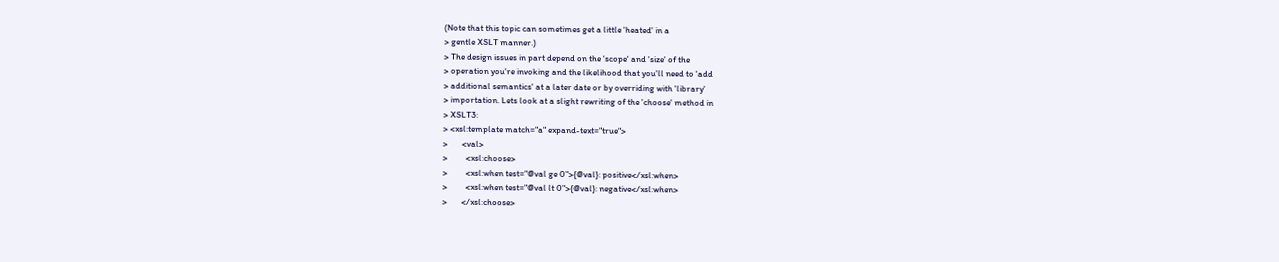(Note that this topic can sometimes get a little 'heated' in a
> gentle XSLT manner.)
> The design issues in part depend on the 'scope' and 'size' of the
> operation you're invoking and the likelihood that you'll need to 'add
> additional semantics' at a later date or by overriding with 'library'
> importation. Lets look at a slight rewriting of the 'choose' method in
> XSLT3:
> <xsl:template match="a" expand-text="true">
>       <val>
>         <xsl:choose>
>         <xsl:when test="@val ge 0">{@val}: positive</xsl:when>
>         <xsl:when test="@val lt 0">{@val}: negative</xsl:when>
>       </xsl:choose>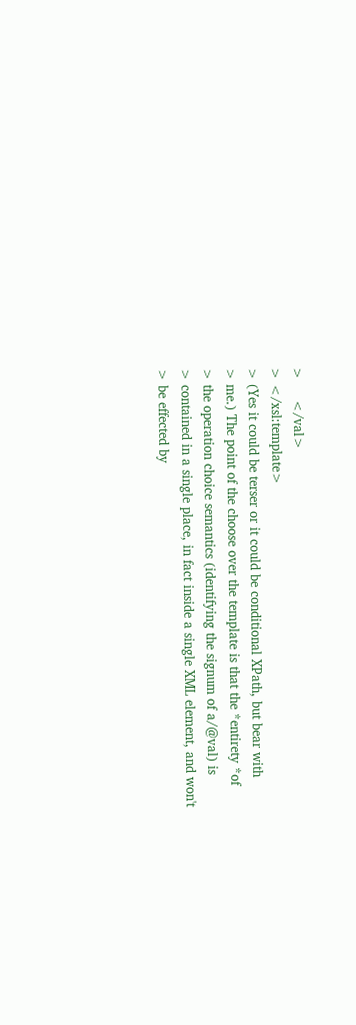>     </val>
> </xsl:template>
> (Yes it could be terser or it could be conditional XPath, but bear with
> me.) The point of the choose over the template is that the *entirety *of
> the operation choice semantics (identifying the signum of a/@val) is
> contained in a single place, in fact inside a single XML element, and won't
> be effected by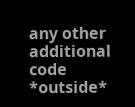any other additional code *outside*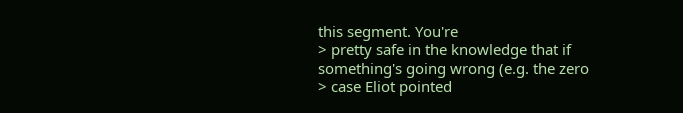this segment. You're
> pretty safe in the knowledge that if something's going wrong (e.g. the zero
> case Eliot pointed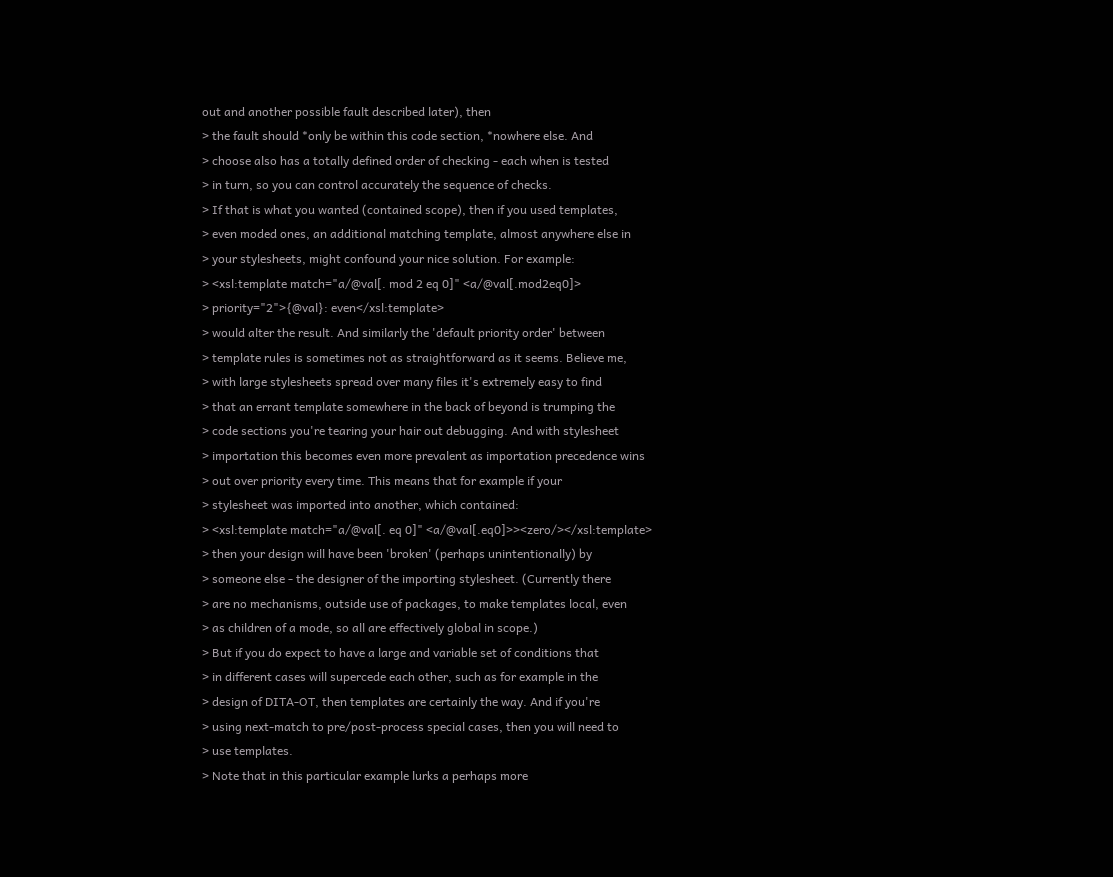out and another possible fault described later), then
> the fault should *only be within this code section, *nowhere else. And
> choose also has a totally defined order of checking - each when is tested
> in turn, so you can control accurately the sequence of checks.
> If that is what you wanted (contained scope), then if you used templates,
> even moded ones, an additional matching template, almost anywhere else in
> your stylesheets, might confound your nice solution. For example:
> <xsl:template match="a/@val[. mod 2 eq 0]" <a/@val[.mod2eq0]>
> priority="2">{@val}: even</xsl:template>
> would alter the result. And similarly the 'default priority order' between
> template rules is sometimes not as straightforward as it seems. Believe me,
> with large stylesheets spread over many files it's extremely easy to find
> that an errant template somewhere in the back of beyond is trumping the
> code sections you're tearing your hair out debugging. And with stylesheet
> importation this becomes even more prevalent as importation precedence wins
> out over priority every time. This means that for example if your
> stylesheet was imported into another, which contained:
> <xsl:template match="a/@val[. eq 0]" <a/@val[.eq0]>><zero/></xsl:template>
> then your design will have been 'broken' (perhaps unintentionally) by
> someone else - the designer of the importing stylesheet. (Currently there
> are no mechanisms, outside use of packages, to make templates local, even
> as children of a mode, so all are effectively global in scope.)
> But if you do expect to have a large and variable set of conditions that
> in different cases will supercede each other, such as for example in the
> design of DITA-OT, then templates are certainly the way. And if you're
> using next-match to pre/post-process special cases, then you will need to
> use templates.
> Note that in this particular example lurks a perhaps more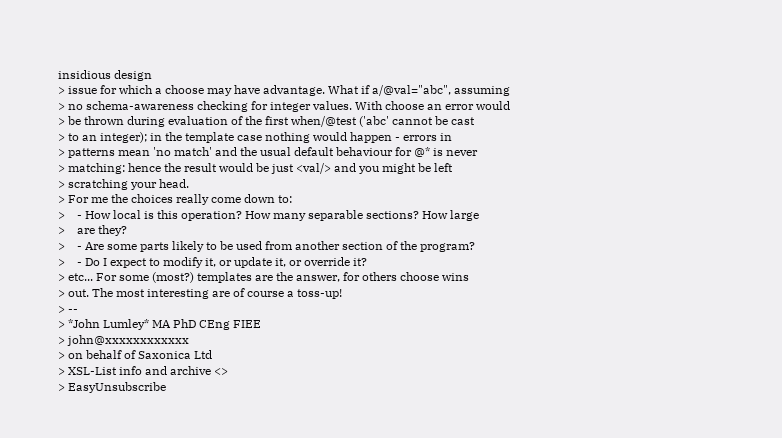insidious design
> issue for which a choose may have advantage. What if a/@val="abc", assuming
> no schema-awareness checking for integer values. With choose an error would
> be thrown during evaluation of the first when/@test ('abc' cannot be cast
> to an integer); in the template case nothing would happen - errors in
> patterns mean 'no match' and the usual default behaviour for @* is never
> matching: hence the result would be just <val/> and you might be left
> scratching your head.
> For me the choices really come down to:
>    - How local is this operation? How many separable sections? How large
>    are they?
>    - Are some parts likely to be used from another section of the program?
>    - Do I expect to modify it, or update it, or override it?
> etc... For some (most?) templates are the answer, for others choose wins
> out. The most interesting are of course a toss-up!
> --
> *John Lumley* MA PhD CEng FIEE
> john@xxxxxxxxxxxx
> on behalf of Saxonica Ltd
> XSL-List info and archive <>
> EasyUnsubscribe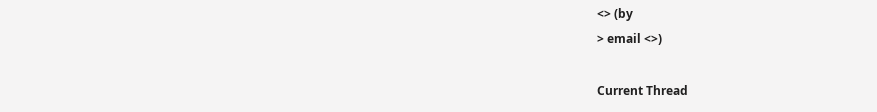<> (by
> email <>)

Current Thread